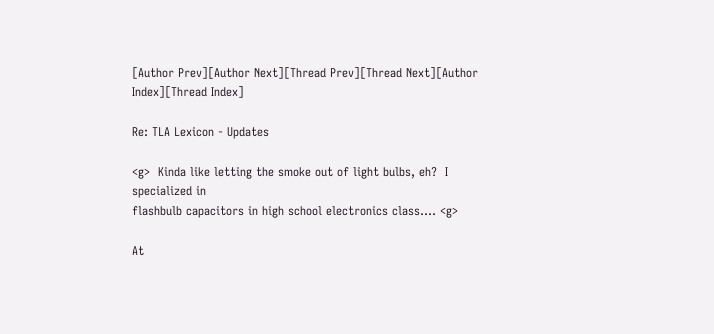[Author Prev][Author Next][Thread Prev][Thread Next][Author Index][Thread Index]

Re: TLA Lexicon - Updates

<g>  Kinda like letting the smoke out of light bulbs, eh?  I specialized in
flashbulb capacitors in high school electronics class.... <g>

At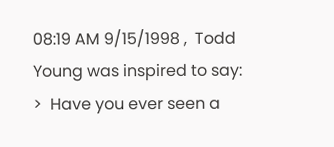08:19 AM 9/15/1998 ,  Todd Young was inspired to say:
>  Have you ever seen a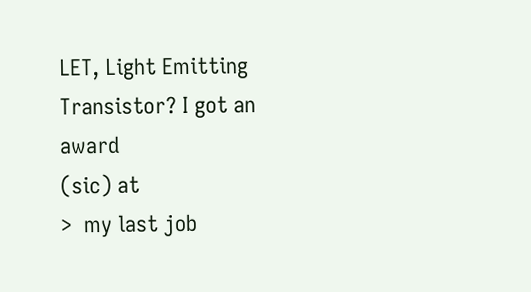LET, Light Emitting Transistor? I got an award
(sic) at
>  my last job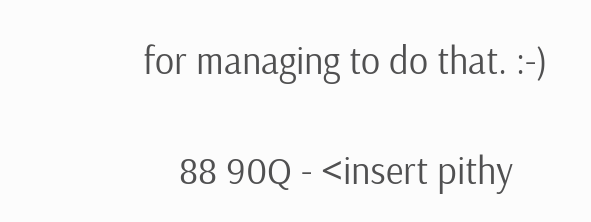for managing to do that. :-)

    88 90Q - <insert pithy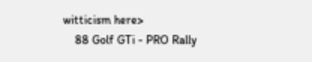witticism here>
    88 Golf GTi - PRO Rally